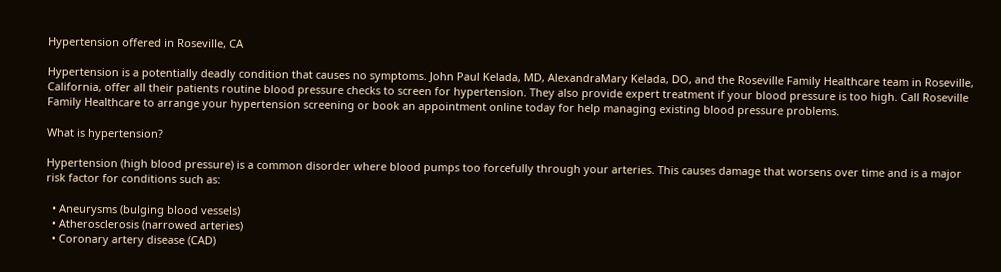Hypertension offered in Roseville, CA

Hypertension is a potentially deadly condition that causes no symptoms. John Paul Kelada, MD, AlexandraMary Kelada, DO, and the Roseville Family Healthcare team in Roseville, California, offer all their patients routine blood pressure checks to screen for hypertension. They also provide expert treatment if your blood pressure is too high. Call Roseville Family Healthcare to arrange your hypertension screening or book an appointment online today for help managing existing blood pressure problems.

What is hypertension?

Hypertension (high blood pressure) is a common disorder where blood pumps too forcefully through your arteries. This causes damage that worsens over time and is a major risk factor for conditions such as:

  • Aneurysms (bulging blood vessels)
  • Atherosclerosis (narrowed arteries)
  • Coronary artery disease (CAD)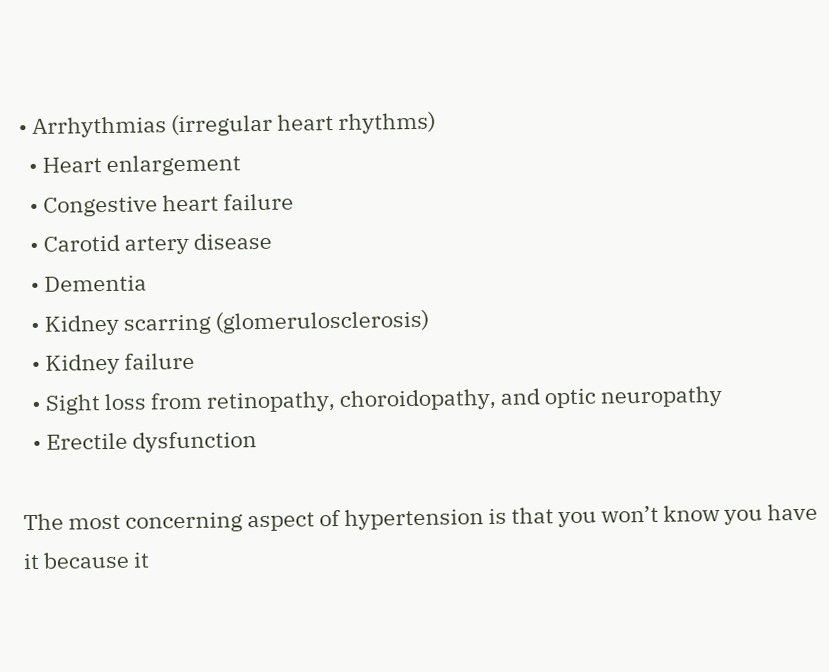• Arrhythmias (irregular heart rhythms)
  • Heart enlargement
  • Congestive heart failure
  • Carotid artery disease
  • Dementia
  • Kidney scarring (glomerulosclerosis)
  • Kidney failure
  • Sight loss from retinopathy, choroidopathy, and optic neuropathy
  • Erectile dysfunction

The most concerning aspect of hypertension is that you won’t know you have it because it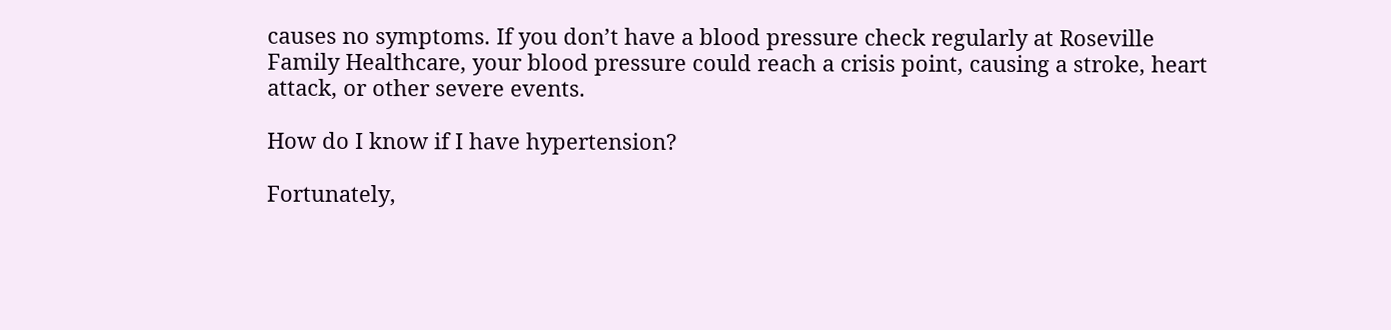causes no symptoms. If you don’t have a blood pressure check regularly at Roseville Family Healthcare, your blood pressure could reach a crisis point, causing a stroke, heart attack, or other severe events.

How do I know if I have hypertension?

Fortunately,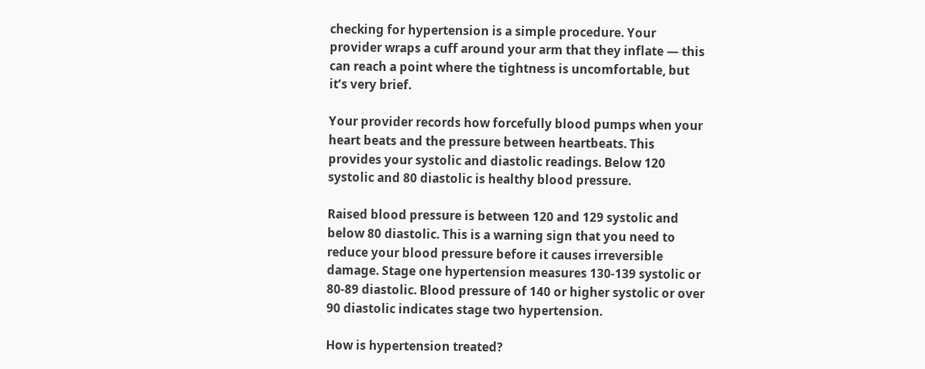checking for hypertension is a simple procedure. Your provider wraps a cuff around your arm that they inflate — this can reach a point where the tightness is uncomfortable, but it’s very brief.

Your provider records how forcefully blood pumps when your heart beats and the pressure between heartbeats. This provides your systolic and diastolic readings. Below 120 systolic and 80 diastolic is healthy blood pressure.

Raised blood pressure is between 120 and 129 systolic and below 80 diastolic. This is a warning sign that you need to reduce your blood pressure before it causes irreversible damage. Stage one hypertension measures 130-139 systolic or 80-89 diastolic. Blood pressure of 140 or higher systolic or over 90 diastolic indicates stage two hypertension.

How is hypertension treated?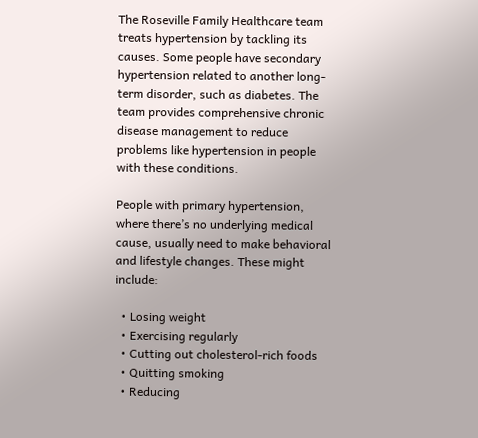The Roseville Family Healthcare team treats hypertension by tackling its causes. Some people have secondary hypertension related to another long-term disorder, such as diabetes. The team provides comprehensive chronic disease management to reduce problems like hypertension in people with these conditions.

People with primary hypertension, where there’s no underlying medical cause, usually need to make behavioral and lifestyle changes. These might include:

  • Losing weight
  • Exercising regularly
  • Cutting out cholesterol-rich foods
  • Quitting smoking
  • Reducing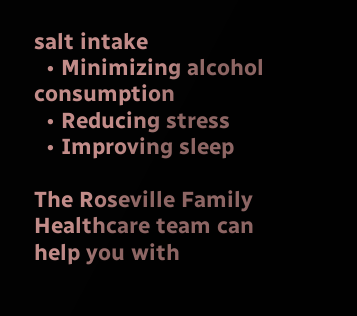salt intake
  • Minimizing alcohol consumption
  • Reducing stress
  • Improving sleep

The Roseville Family Healthcare team can help you with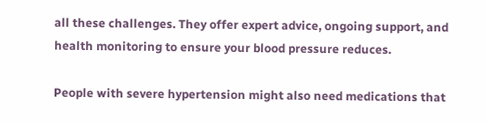all these challenges. They offer expert advice, ongoing support, and health monitoring to ensure your blood pressure reduces.

People with severe hypertension might also need medications that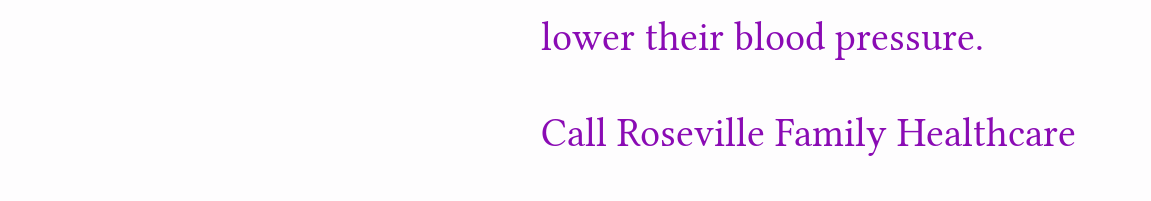lower their blood pressure.

Call Roseville Family Healthcare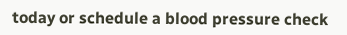today or schedule a blood pressure check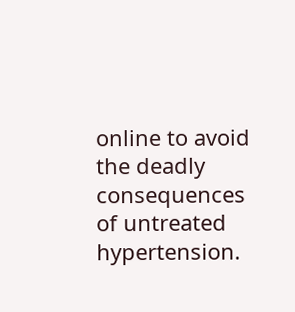online to avoid the deadly consequences of untreated hypertension.